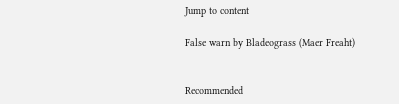Jump to content

False warn by Bladeograss (Maer Freaht)


Recommended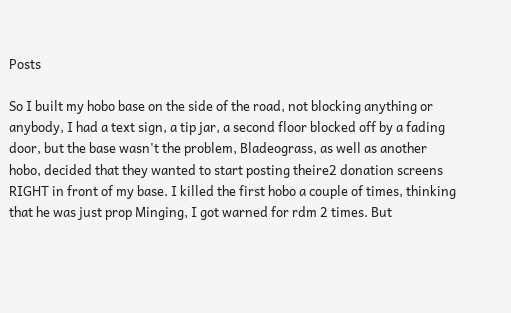Posts

So I built my hobo base on the side of the road, not blocking anything or anybody, I had a text sign, a tip jar, a second floor blocked off by a fading door, but the base wasn't the problem, Bladeograss, as well as another hobo, decided that they wanted to start posting theire2 donation screens RIGHT in front of my base. I killed the first hobo a couple of times, thinking that he was just prop Minging, I got warned for rdm 2 times. But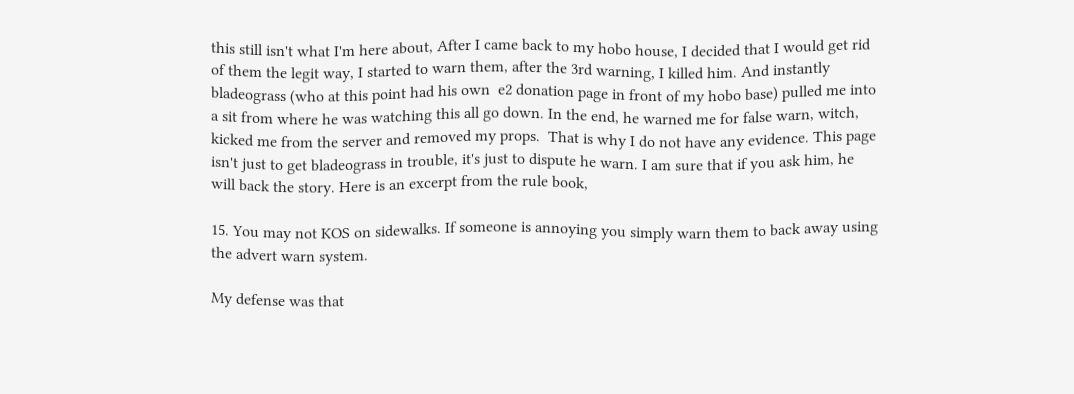this still isn't what I'm here about, After I came back to my hobo house, I decided that I would get rid of them the legit way, I started to warn them, after the 3rd warning, I killed him. And instantly bladeograss (who at this point had his own  e2 donation page in front of my hobo base) pulled me into a sit from where he was watching this all go down. In the end, he warned me for false warn, witch, kicked me from the server and removed my props.  That is why I do not have any evidence. This page isn't just to get bladeograss in trouble, it's just to dispute he warn. I am sure that if you ask him, he will back the story. Here is an excerpt from the rule book,

15. You may not KOS on sidewalks. If someone is annoying you simply warn them to back away using the advert warn system.

My defense was that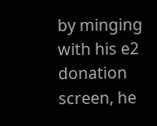by minging with his e2 donation screen, he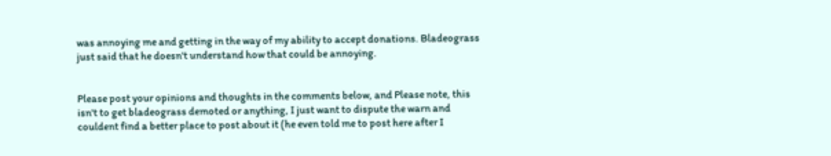was annoying me and getting in the way of my ability to accept donations. Bladeograss just said that he doesn't understand how that could be annoying.


Please post your opinions and thoughts in the comments below, and Please note, this isn't to get bladeograss demoted or anything, I just want to dispute the warn and couldent find a better place to post about it (he even told me to post here after I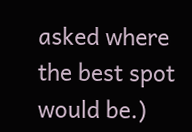asked where the best spot would be.)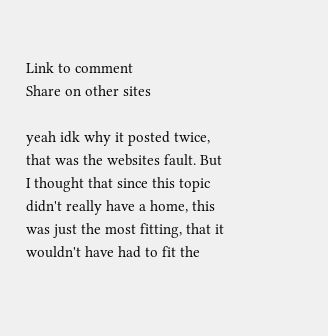Link to comment
Share on other sites

yeah idk why it posted twice, that was the websites fault. But I thought that since this topic didn't really have a home, this was just the most fitting, that it wouldn't have had to fit the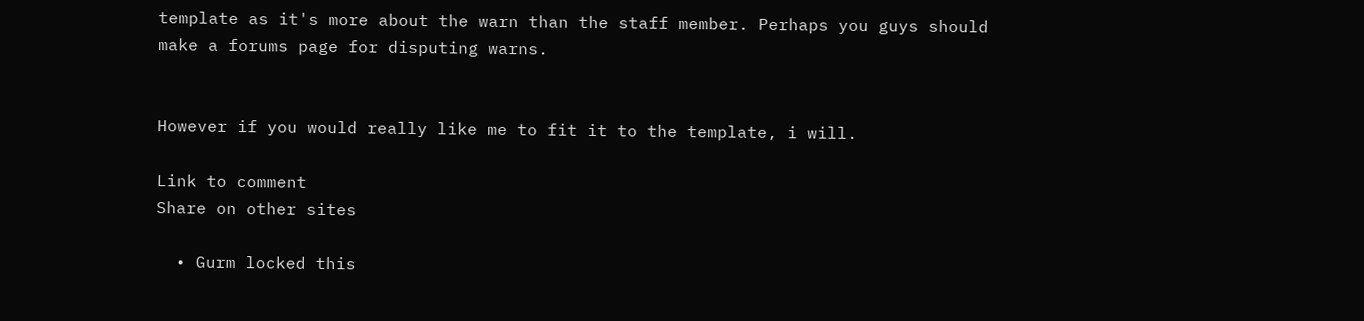template as it's more about the warn than the staff member. Perhaps you guys should make a forums page for disputing warns.


However if you would really like me to fit it to the template, i will.

Link to comment
Share on other sites

  • Gurm locked this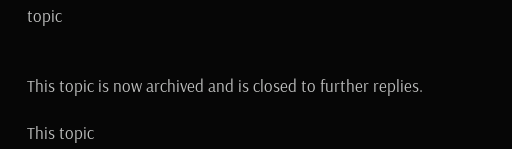topic


This topic is now archived and is closed to further replies.

This topic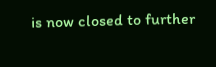is now closed to further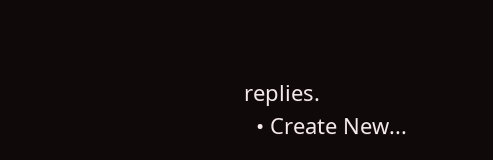replies.
  • Create New...